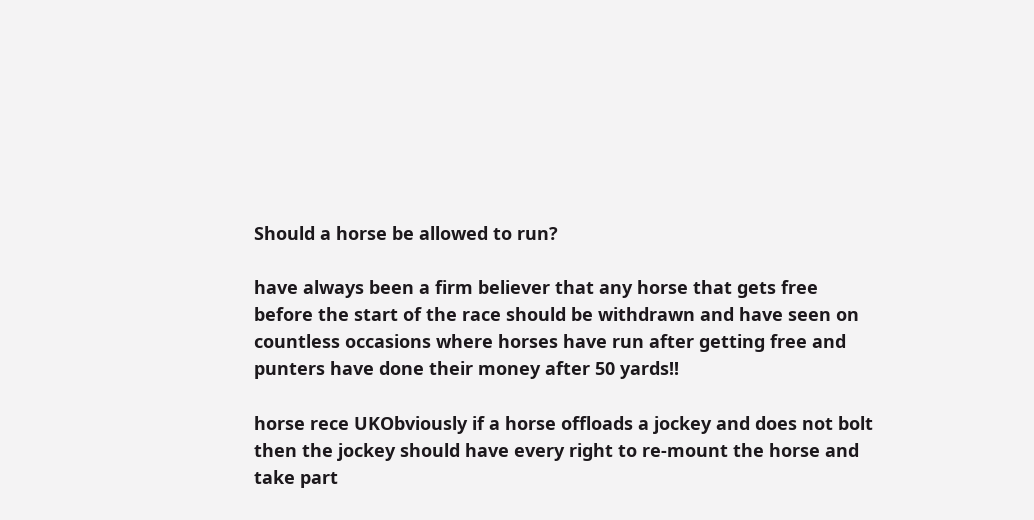Should a horse be allowed to run?

have always been a firm believer that any horse that gets free before the start of the race should be withdrawn and have seen on countless occasions where horses have run after getting free and punters have done their money after 50 yards!!

horse rece UKObviously if a horse offloads a jockey and does not bolt then the jockey should have every right to re-mount the horse and take part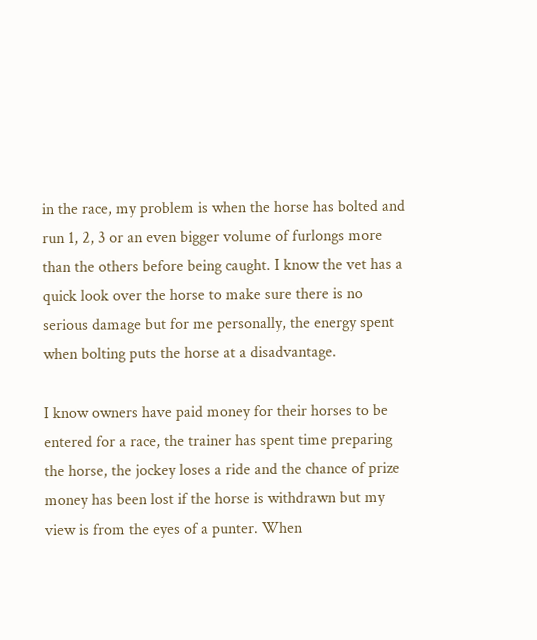in the race, my problem is when the horse has bolted and run 1, 2, 3 or an even bigger volume of furlongs more than the others before being caught. I know the vet has a quick look over the horse to make sure there is no serious damage but for me personally, the energy spent when bolting puts the horse at a disadvantage.

I know owners have paid money for their horses to be entered for a race, the trainer has spent time preparing the horse, the jockey loses a ride and the chance of prize money has been lost if the horse is withdrawn but my view is from the eyes of a punter. When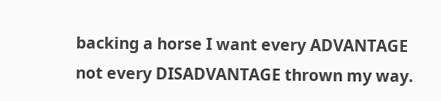backing a horse I want every ADVANTAGE not every DISADVANTAGE thrown my way.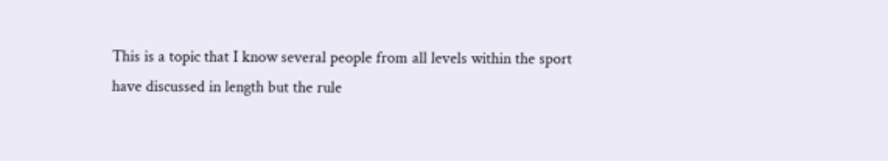This is a topic that I know several people from all levels within the sport have discussed in length but the rule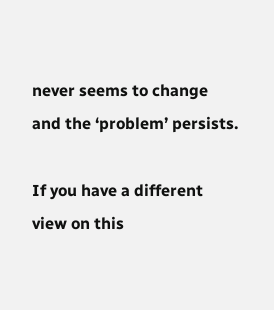never seems to change and the ‘problem’ persists.

If you have a different view on this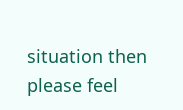situation then please feel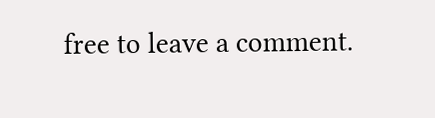free to leave a comment.